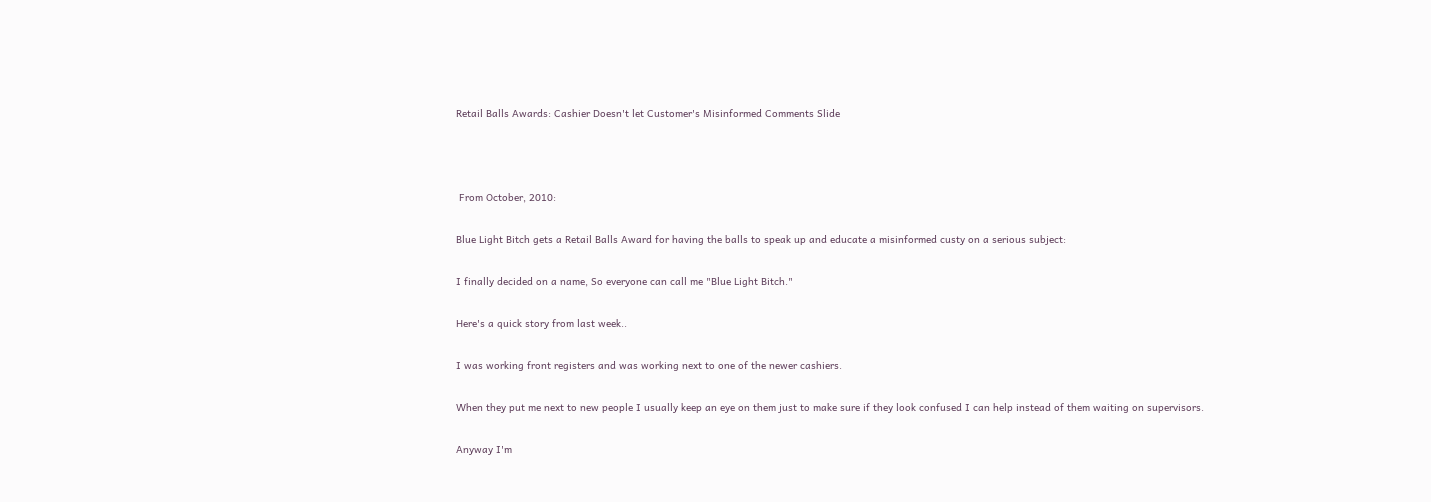Retail Balls Awards: Cashier Doesn't let Customer's Misinformed Comments Slide



 From October, 2010:

Blue Light Bitch gets a Retail Balls Award for having the balls to speak up and educate a misinformed custy on a serious subject:

I finally decided on a name, So everyone can call me "Blue Light Bitch."

Here's a quick story from last week..

I was working front registers and was working next to one of the newer cashiers.

When they put me next to new people I usually keep an eye on them just to make sure if they look confused I can help instead of them waiting on supervisors.

Anyway I'm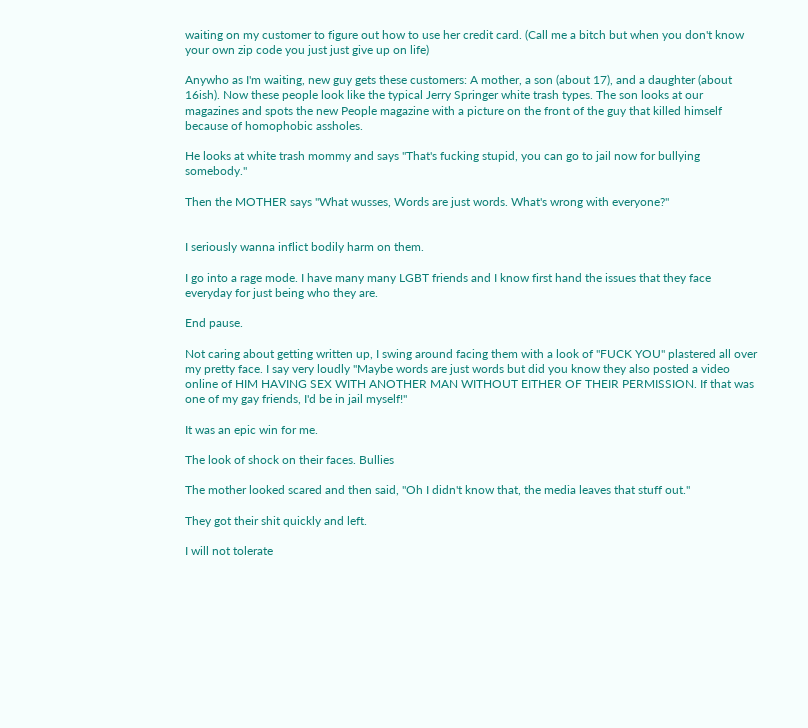waiting on my customer to figure out how to use her credit card. (Call me a bitch but when you don't know your own zip code you just just give up on life)

Anywho as I'm waiting, new guy gets these customers: A mother, a son (about 17), and a daughter (about 16ish). Now these people look like the typical Jerry Springer white trash types. The son looks at our magazines and spots the new People magazine with a picture on the front of the guy that killed himself because of homophobic assholes.

He looks at white trash mommy and says "That's fucking stupid, you can go to jail now for bullying somebody."

Then the MOTHER says "What wusses, Words are just words. What's wrong with everyone?"


I seriously wanna inflict bodily harm on them.

I go into a rage mode. I have many many LGBT friends and I know first hand the issues that they face everyday for just being who they are.

End pause.

Not caring about getting written up, I swing around facing them with a look of "FUCK YOU" plastered all over my pretty face. I say very loudly "Maybe words are just words but did you know they also posted a video online of HIM HAVING SEX WITH ANOTHER MAN WITHOUT EITHER OF THEIR PERMISSION. If that was one of my gay friends, I'd be in jail myself!"

It was an epic win for me.

The look of shock on their faces. Bullies

The mother looked scared and then said, "Oh I didn't know that, the media leaves that stuff out."

They got their shit quickly and left.

I will not tolerate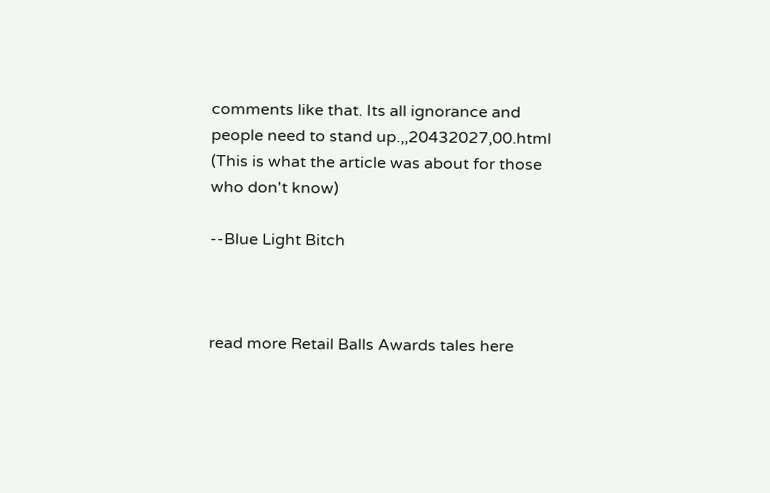comments like that. Its all ignorance and people need to stand up.,,20432027,00.html
(This is what the article was about for those who don't know)

--Blue Light Bitch



read more Retail Balls Awards tales here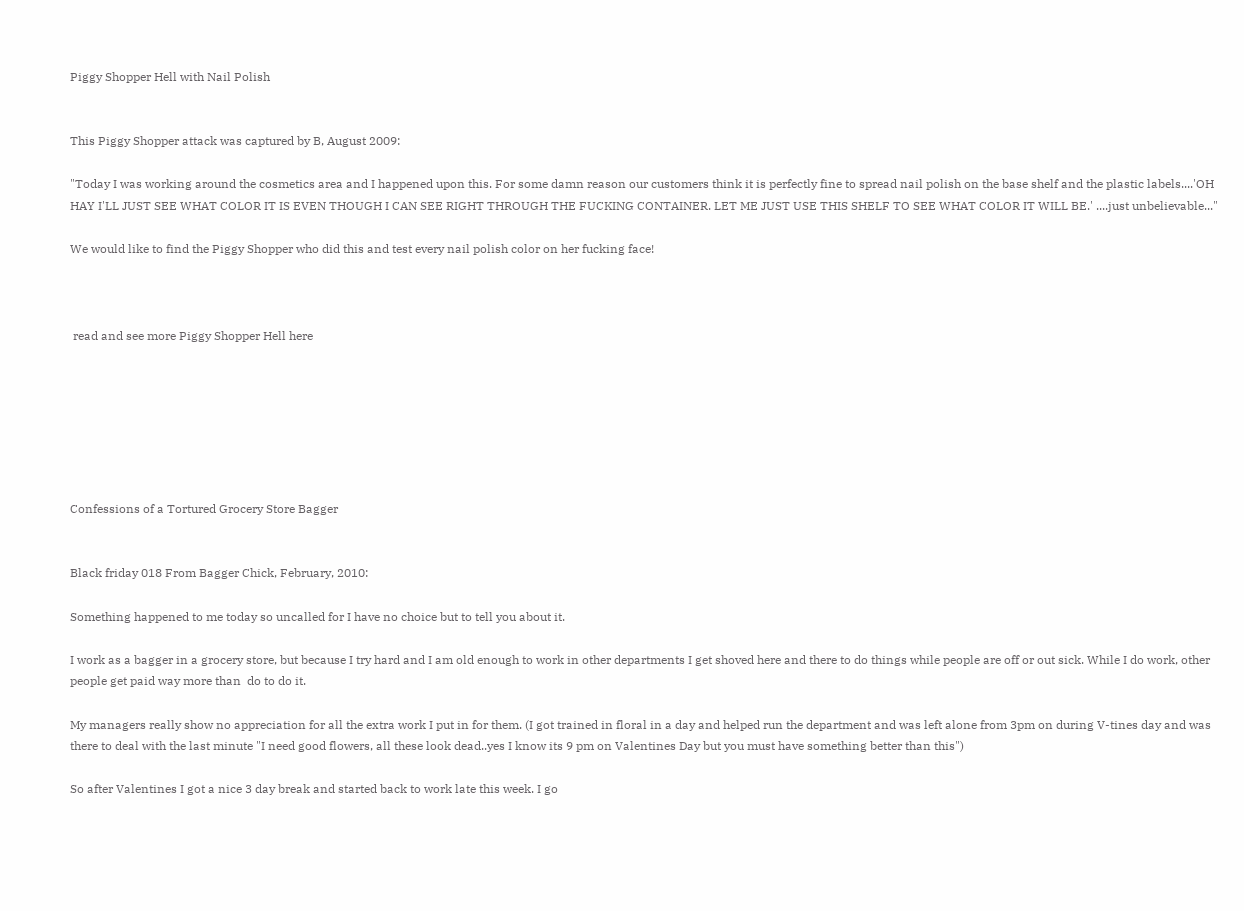Piggy Shopper Hell with Nail Polish


This Piggy Shopper attack was captured by B, August 2009:

"Today I was working around the cosmetics area and I happened upon this. For some damn reason our customers think it is perfectly fine to spread nail polish on the base shelf and the plastic labels....'OH HAY I'LL JUST SEE WHAT COLOR IT IS EVEN THOUGH I CAN SEE RIGHT THROUGH THE FUCKING CONTAINER. LET ME JUST USE THIS SHELF TO SEE WHAT COLOR IT WILL BE.' ....just unbelievable..."

We would like to find the Piggy Shopper who did this and test every nail polish color on her fucking face!



 read and see more Piggy Shopper Hell here







Confessions of a Tortured Grocery Store Bagger


Black friday 018 From Bagger Chick, February, 2010:

Something happened to me today so uncalled for I have no choice but to tell you about it.

I work as a bagger in a grocery store, but because I try hard and I am old enough to work in other departments I get shoved here and there to do things while people are off or out sick. While I do work, other people get paid way more than  do to do it.

My managers really show no appreciation for all the extra work I put in for them. (I got trained in floral in a day and helped run the department and was left alone from 3pm on during V-tines day and was there to deal with the last minute "I need good flowers, all these look dead..yes I know its 9 pm on Valentines Day but you must have something better than this")

So after Valentines I got a nice 3 day break and started back to work late this week. I go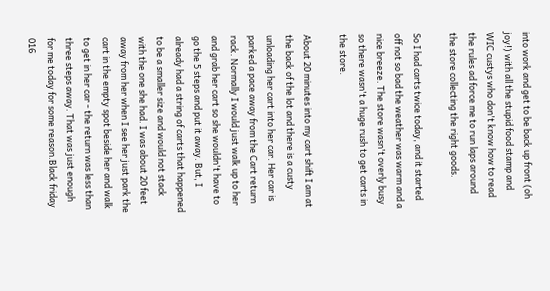into work and get to be back up front (oh joy!) with all the stupid food stamp and WIC custys who don't know how to read the rules ad force me to run laps around the store collecting the right goods.

So I had carts twice today, and it started off not so bad the weather was warm and a nice breeze. The store wasn't overly busy so there wasn't a huge rush to get carts in the store.

About 20 minutes into my cart shift I am at the back of the lot and there is a custy unloading her cart into her car. Her car is parked a pace away from the Cart return rack. Normally I would just walk up to her and grab her cart so she wouldn't have to go the 5 steps and put it away. But, I already had a string of carts that happened to be a smaller size and would not stack with the one she had. I was about 20 feet away from her when I see her just park the cart in the empty spot beside her and walk to get in her car - the return was less than three steps away. That was just enough for me today for some reason.Black friday 016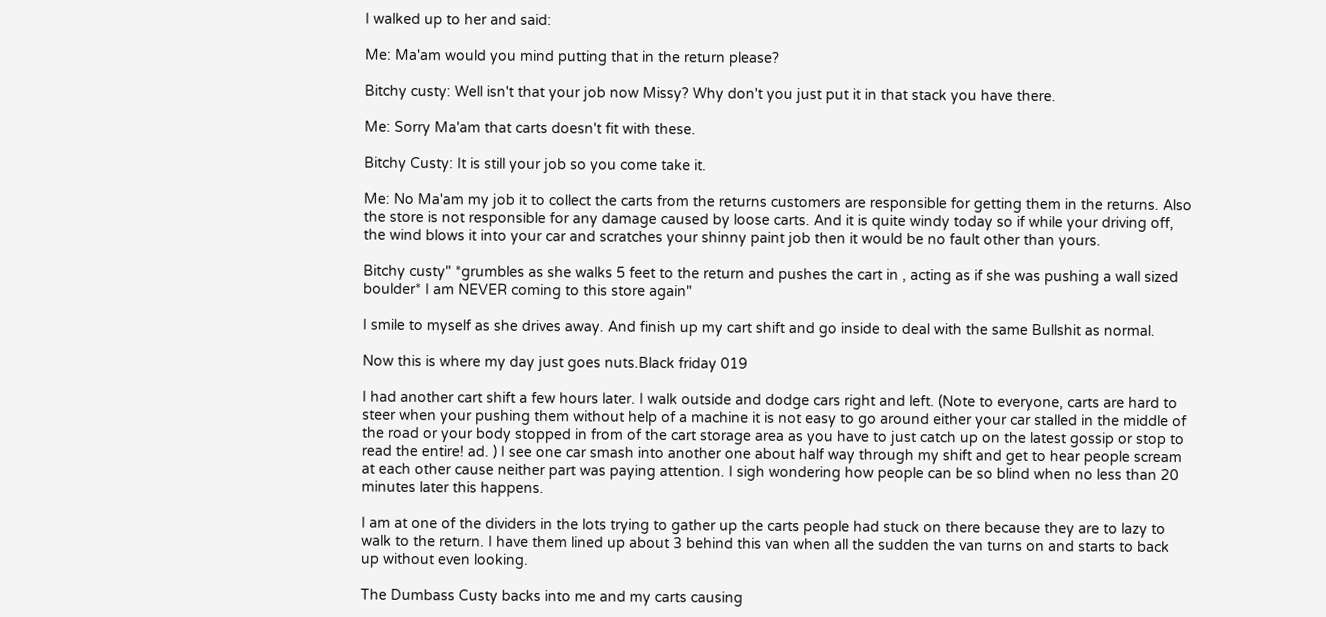I walked up to her and said:

Me: Ma'am would you mind putting that in the return please?

Bitchy custy: Well isn't that your job now Missy? Why don't you just put it in that stack you have there.

Me: Sorry Ma'am that carts doesn't fit with these.

Bitchy Custy: It is still your job so you come take it.

Me: No Ma'am my job it to collect the carts from the returns customers are responsible for getting them in the returns. Also the store is not responsible for any damage caused by loose carts. And it is quite windy today so if while your driving off, the wind blows it into your car and scratches your shinny paint job then it would be no fault other than yours.

Bitchy custy" *grumbles as she walks 5 feet to the return and pushes the cart in , acting as if she was pushing a wall sized boulder* I am NEVER coming to this store again"

I smile to myself as she drives away. And finish up my cart shift and go inside to deal with the same Bullshit as normal.

Now this is where my day just goes nuts.Black friday 019

I had another cart shift a few hours later. I walk outside and dodge cars right and left. (Note to everyone, carts are hard to steer when your pushing them without help of a machine it is not easy to go around either your car stalled in the middle of the road or your body stopped in from of the cart storage area as you have to just catch up on the latest gossip or stop to read the entire! ad. ) I see one car smash into another one about half way through my shift and get to hear people scream at each other cause neither part was paying attention. I sigh wondering how people can be so blind when no less than 20 minutes later this happens.

I am at one of the dividers in the lots trying to gather up the carts people had stuck on there because they are to lazy to walk to the return. I have them lined up about 3 behind this van when all the sudden the van turns on and starts to back up without even looking.

The Dumbass Custy backs into me and my carts causing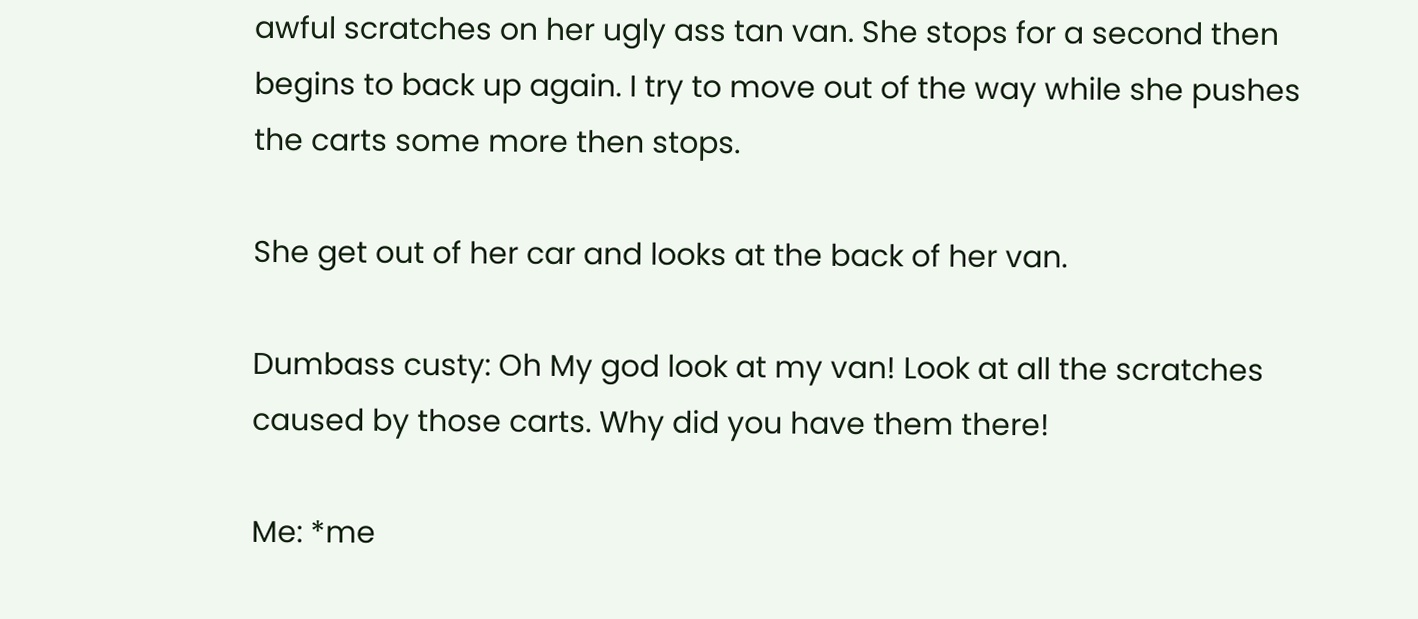awful scratches on her ugly ass tan van. She stops for a second then begins to back up again. I try to move out of the way while she pushes the carts some more then stops.

She get out of her car and looks at the back of her van.

Dumbass custy: Oh My god look at my van! Look at all the scratches caused by those carts. Why did you have them there!

Me: *me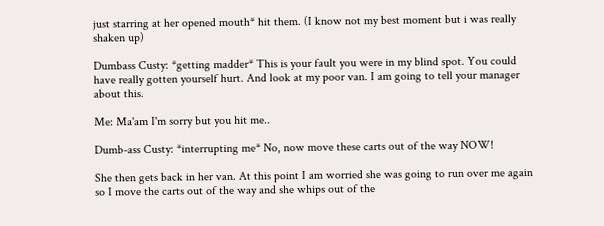just starring at her opened mouth* hit them. (I know not my best moment but i was really shaken up)

Dumbass Custy: *getting madder* This is your fault you were in my blind spot. You could have really gotten yourself hurt. And look at my poor van. I am going to tell your manager about this.

Me: Ma'am I'm sorry but you hit me..

Dumb-ass Custy: *interrupting me* No, now move these carts out of the way NOW!

She then gets back in her van. At this point I am worried she was going to run over me again so I move the carts out of the way and she whips out of the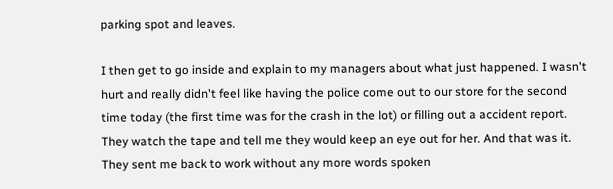parking spot and leaves.

I then get to go inside and explain to my managers about what just happened. I wasn't hurt and really didn't feel like having the police come out to our store for the second time today (the first time was for the crash in the lot) or filling out a accident report. They watch the tape and tell me they would keep an eye out for her. And that was it. They sent me back to work without any more words spoken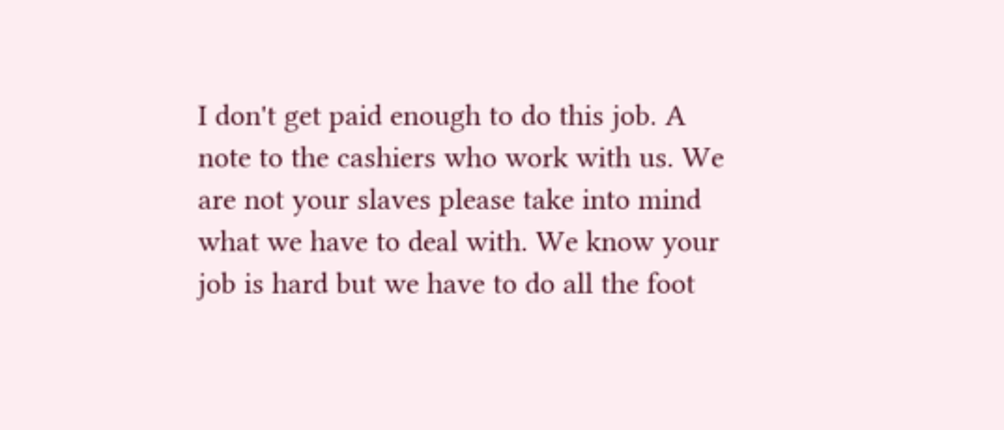I don't get paid enough to do this job. A note to the cashiers who work with us. We are not your slaves please take into mind what we have to deal with. We know your job is hard but we have to do all the foot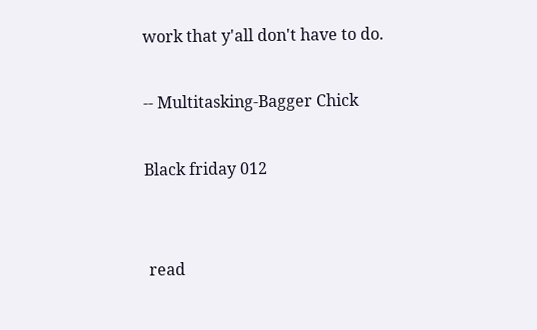work that y'all don't have to do.

-- Multitasking-Bagger Chick

Black friday 012


 read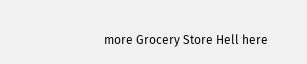more Grocery Store Hell here